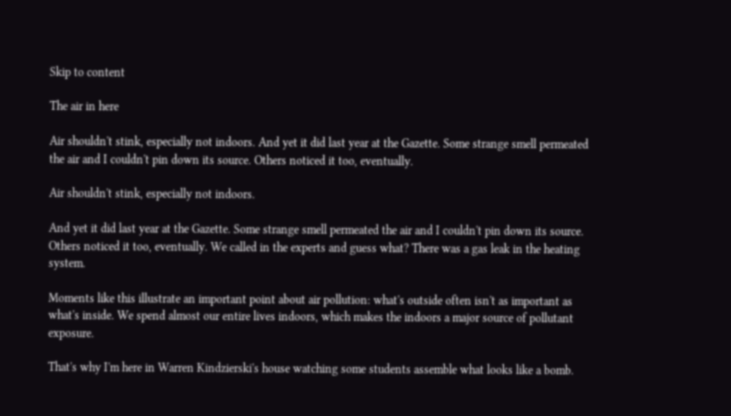Skip to content

The air in here

Air shouldn't stink, especially not indoors. And yet it did last year at the Gazette. Some strange smell permeated the air and I couldn't pin down its source. Others noticed it too, eventually.

Air shouldn't stink, especially not indoors.

And yet it did last year at the Gazette. Some strange smell permeated the air and I couldn't pin down its source. Others noticed it too, eventually. We called in the experts and guess what? There was a gas leak in the heating system.

Moments like this illustrate an important point about air pollution: what's outside often isn't as important as what's inside. We spend almost our entire lives indoors, which makes the indoors a major source of pollutant exposure.

That's why I'm here in Warren Kindzierski's house watching some students assemble what looks like a bomb.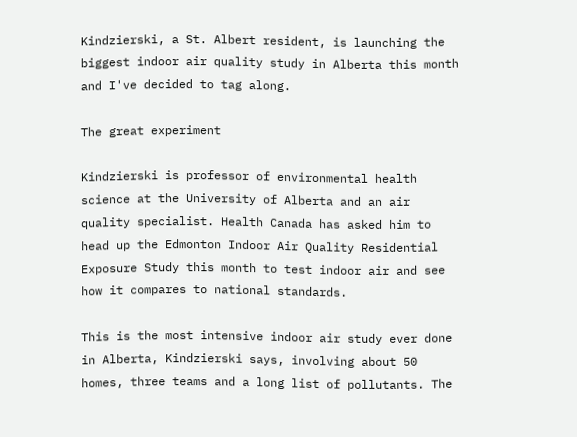Kindzierski, a St. Albert resident, is launching the biggest indoor air quality study in Alberta this month and I've decided to tag along.

The great experiment

Kindzierski is professor of environmental health science at the University of Alberta and an air quality specialist. Health Canada has asked him to head up the Edmonton Indoor Air Quality Residential Exposure Study this month to test indoor air and see how it compares to national standards.

This is the most intensive indoor air study ever done in Alberta, Kindzierski says, involving about 50 homes, three teams and a long list of pollutants. The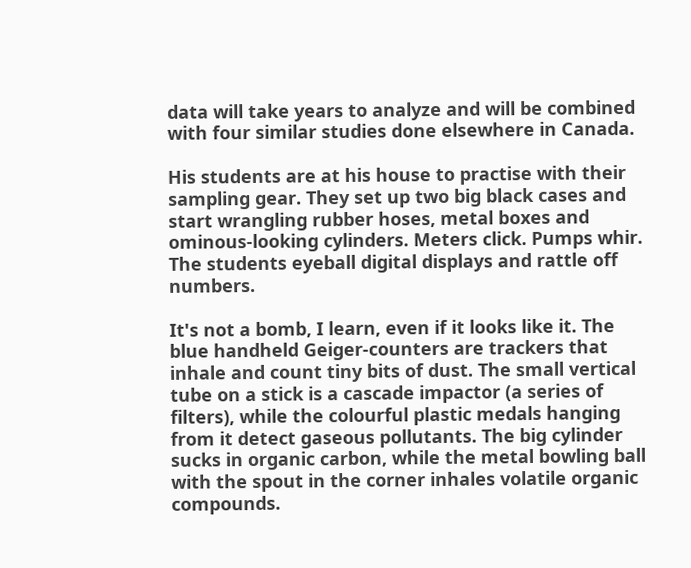data will take years to analyze and will be combined with four similar studies done elsewhere in Canada.

His students are at his house to practise with their sampling gear. They set up two big black cases and start wrangling rubber hoses, metal boxes and ominous-looking cylinders. Meters click. Pumps whir. The students eyeball digital displays and rattle off numbers.

It's not a bomb, I learn, even if it looks like it. The blue handheld Geiger-counters are trackers that inhale and count tiny bits of dust. The small vertical tube on a stick is a cascade impactor (a series of filters), while the colourful plastic medals hanging from it detect gaseous pollutants. The big cylinder sucks in organic carbon, while the metal bowling ball with the spout in the corner inhales volatile organic compounds.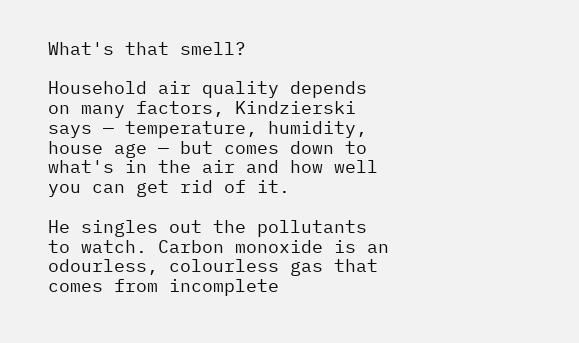What's that smell?

Household air quality depends on many factors, Kindzierski says — temperature, humidity, house age — but comes down to what's in the air and how well you can get rid of it.

He singles out the pollutants to watch. Carbon monoxide is an odourless, colourless gas that comes from incomplete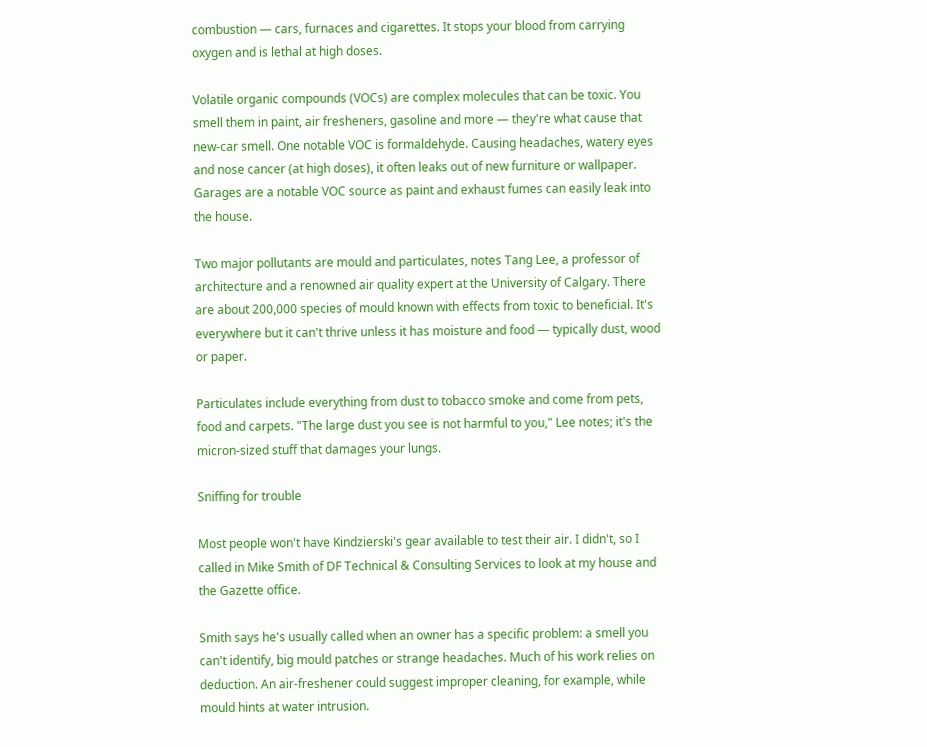combustion — cars, furnaces and cigarettes. It stops your blood from carrying oxygen and is lethal at high doses.

Volatile organic compounds (VOCs) are complex molecules that can be toxic. You smell them in paint, air fresheners, gasoline and more — they're what cause that new-car smell. One notable VOC is formaldehyde. Causing headaches, watery eyes and nose cancer (at high doses), it often leaks out of new furniture or wallpaper. Garages are a notable VOC source as paint and exhaust fumes can easily leak into the house.

Two major pollutants are mould and particulates, notes Tang Lee, a professor of architecture and a renowned air quality expert at the University of Calgary. There are about 200,000 species of mould known with effects from toxic to beneficial. It's everywhere but it can't thrive unless it has moisture and food — typically dust, wood or paper.

Particulates include everything from dust to tobacco smoke and come from pets, food and carpets. "The large dust you see is not harmful to you," Lee notes; it's the micron-sized stuff that damages your lungs.

Sniffing for trouble

Most people won't have Kindzierski's gear available to test their air. I didn't, so I called in Mike Smith of DF Technical & Consulting Services to look at my house and the Gazette office.

Smith says he's usually called when an owner has a specific problem: a smell you can't identify, big mould patches or strange headaches. Much of his work relies on deduction. An air-freshener could suggest improper cleaning, for example, while mould hints at water intrusion.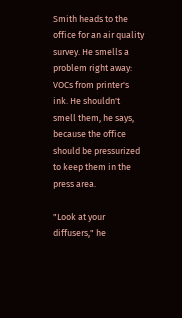Smith heads to the office for an air quality survey. He smells a problem right away: VOCs from printer's ink. He shouldn't smell them, he says, because the office should be pressurized to keep them in the press area.

"Look at your diffusers," he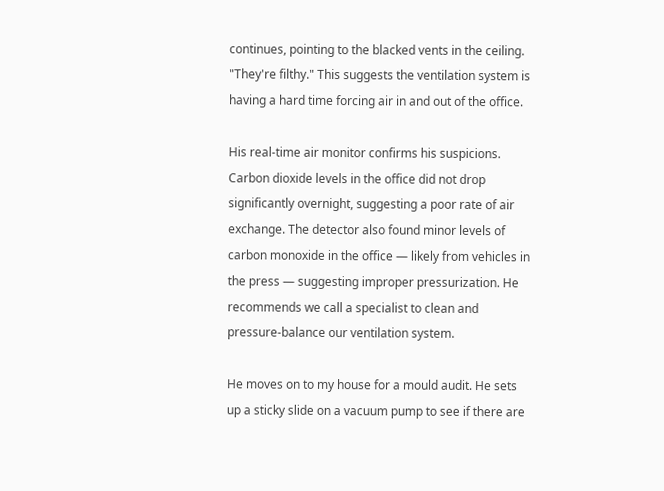continues, pointing to the blacked vents in the ceiling. "They're filthy." This suggests the ventilation system is having a hard time forcing air in and out of the office.

His real-time air monitor confirms his suspicions. Carbon dioxide levels in the office did not drop significantly overnight, suggesting a poor rate of air exchange. The detector also found minor levels of carbon monoxide in the office — likely from vehicles in the press — suggesting improper pressurization. He recommends we call a specialist to clean and pressure-balance our ventilation system.

He moves on to my house for a mould audit. He sets up a sticky slide on a vacuum pump to see if there are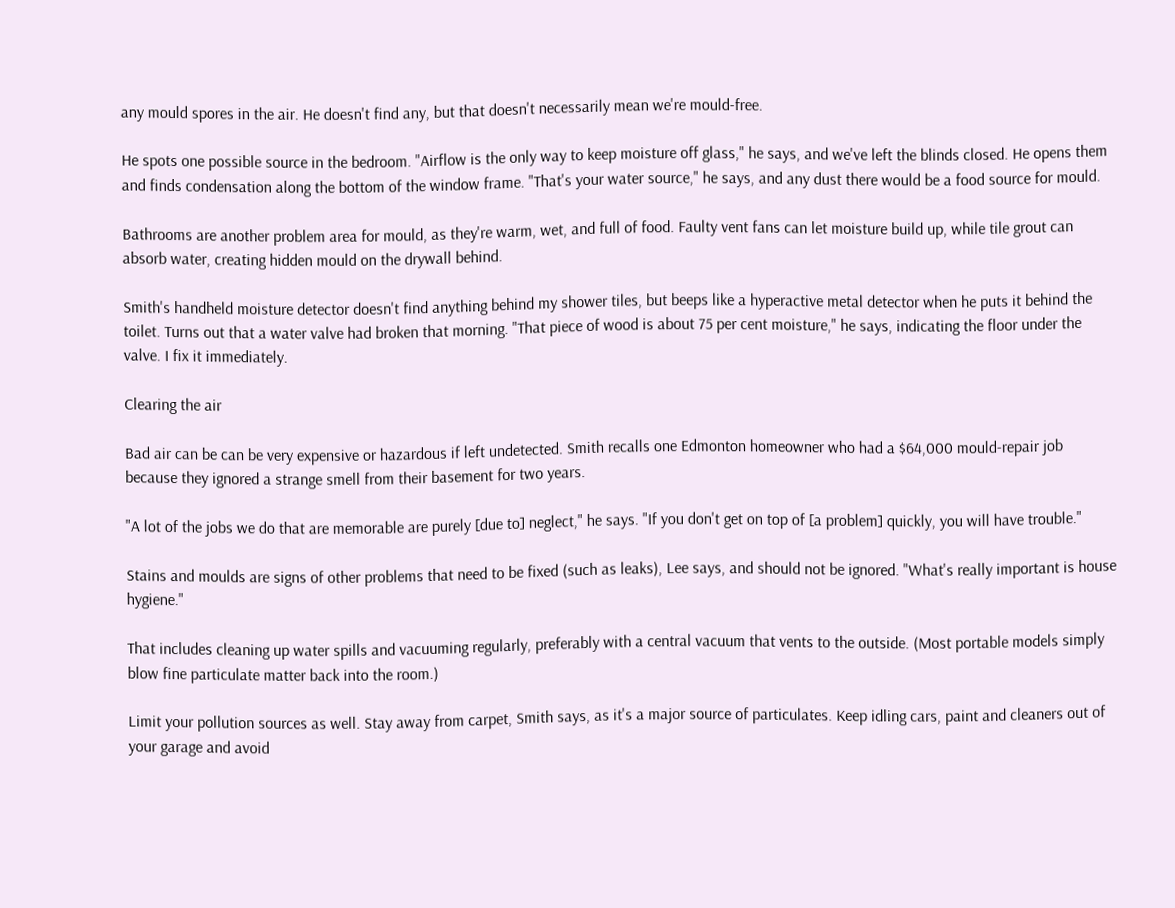any mould spores in the air. He doesn't find any, but that doesn't necessarily mean we're mould-free.

He spots one possible source in the bedroom. "Airflow is the only way to keep moisture off glass," he says, and we've left the blinds closed. He opens them and finds condensation along the bottom of the window frame. "That's your water source," he says, and any dust there would be a food source for mould.

Bathrooms are another problem area for mould, as they're warm, wet, and full of food. Faulty vent fans can let moisture build up, while tile grout can absorb water, creating hidden mould on the drywall behind.

Smith's handheld moisture detector doesn't find anything behind my shower tiles, but beeps like a hyperactive metal detector when he puts it behind the toilet. Turns out that a water valve had broken that morning. "That piece of wood is about 75 per cent moisture," he says, indicating the floor under the valve. I fix it immediately.

Clearing the air

Bad air can be can be very expensive or hazardous if left undetected. Smith recalls one Edmonton homeowner who had a $64,000 mould-repair job because they ignored a strange smell from their basement for two years.

"A lot of the jobs we do that are memorable are purely [due to] neglect," he says. "If you don't get on top of [a problem] quickly, you will have trouble."

Stains and moulds are signs of other problems that need to be fixed (such as leaks), Lee says, and should not be ignored. "What's really important is house hygiene."

That includes cleaning up water spills and vacuuming regularly, preferably with a central vacuum that vents to the outside. (Most portable models simply blow fine particulate matter back into the room.)

Limit your pollution sources as well. Stay away from carpet, Smith says, as it's a major source of particulates. Keep idling cars, paint and cleaners out of your garage and avoid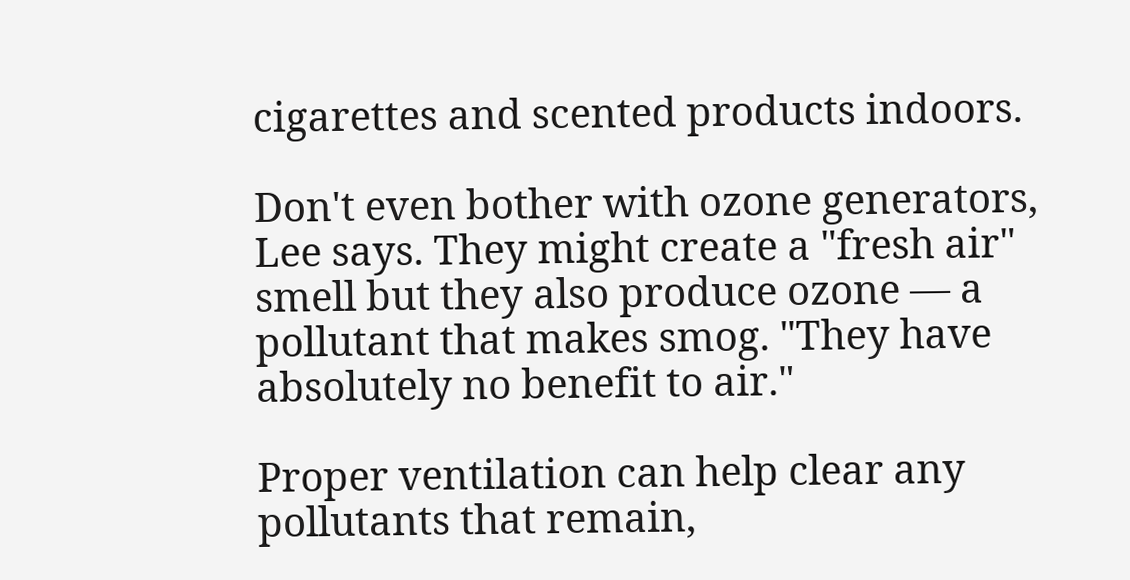cigarettes and scented products indoors.

Don't even bother with ozone generators, Lee says. They might create a "fresh air" smell but they also produce ozone — a pollutant that makes smog. "They have absolutely no benefit to air."

Proper ventilation can help clear any pollutants that remain,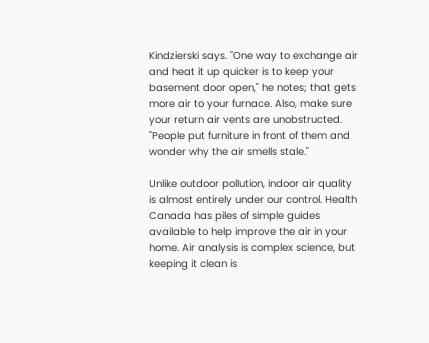Kindzierski says. "One way to exchange air and heat it up quicker is to keep your basement door open," he notes; that gets more air to your furnace. Also, make sure your return air vents are unobstructed. "People put furniture in front of them and wonder why the air smells stale."

Unlike outdoor pollution, indoor air quality is almost entirely under our control. Health Canada has piles of simple guides available to help improve the air in your home. Air analysis is complex science, but keeping it clean is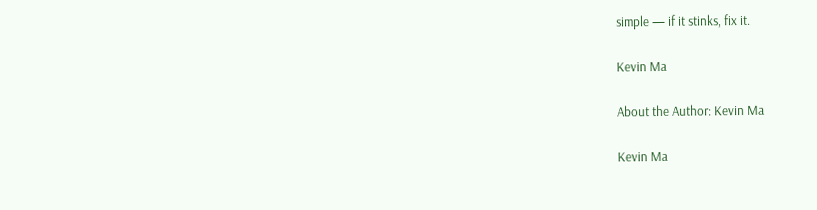simple — if it stinks, fix it.

Kevin Ma

About the Author: Kevin Ma

Kevin Ma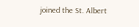joined the St. Albert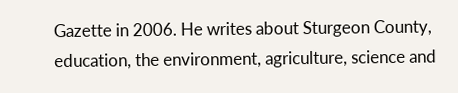Gazette in 2006. He writes about Sturgeon County, education, the environment, agriculture, science and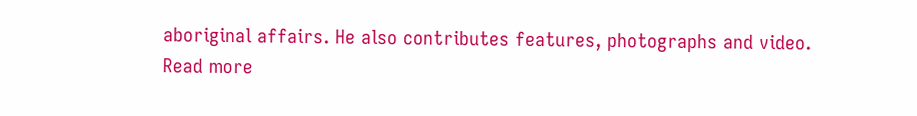aboriginal affairs. He also contributes features, photographs and video.
Read more